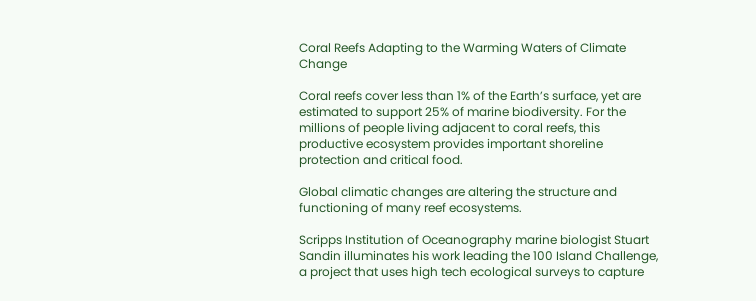Coral Reefs Adapting to the Warming Waters of Climate Change

Coral reefs cover less than 1% of the Earth’s surface, yet are estimated to support 25% of marine biodiversity. For the millions of people living adjacent to coral reefs, this productive ecosystem provides important shoreline protection and critical food.

Global climatic changes are altering the structure and functioning of many reef ecosystems.

Scripps Institution of Oceanography marine biologist Stuart Sandin illuminates his work leading the 100 Island Challenge, a project that uses high tech ecological surveys to capture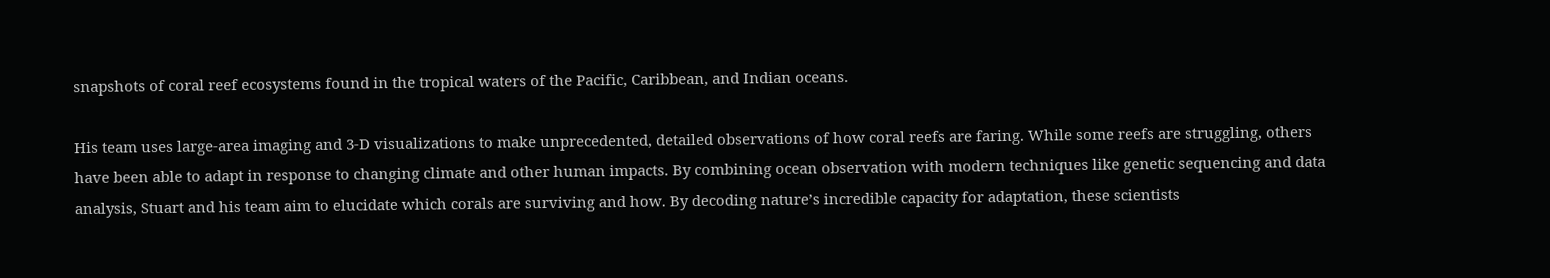snapshots of coral reef ecosystems found in the tropical waters of the Pacific, Caribbean, and Indian oceans.

His team uses large-area imaging and 3-D visualizations to make unprecedented, detailed observations of how coral reefs are faring. While some reefs are struggling, others have been able to adapt in response to changing climate and other human impacts. By combining ocean observation with modern techniques like genetic sequencing and data analysis, Stuart and his team aim to elucidate which corals are surviving and how. By decoding nature’s incredible capacity for adaptation, these scientists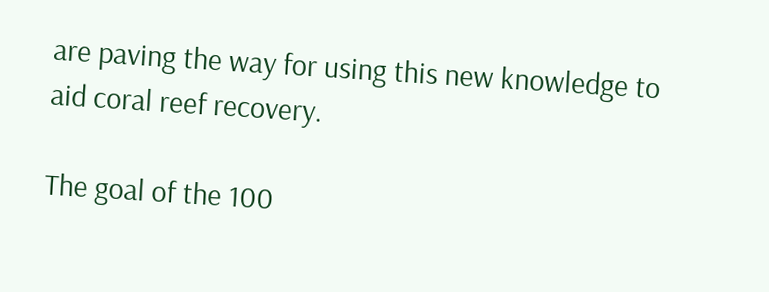are paving the way for using this new knowledge to aid coral reef recovery.

The goal of the 100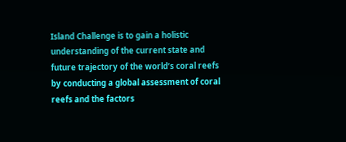Island Challenge is to gain a holistic understanding of the current state and future trajectory of the world’s coral reefs by conducting a global assessment of coral reefs and the factors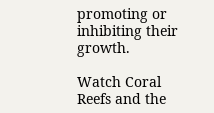promoting or inhibiting their growth.

Watch Coral Reefs and the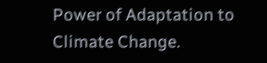Power of Adaptation to Climate Change.